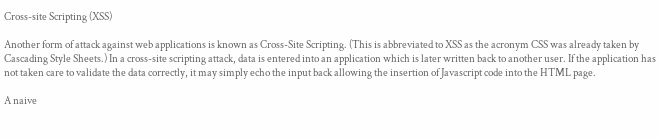Cross-site Scripting (XSS)

Another form of attack against web applications is known as Cross-Site Scripting. (This is abbreviated to XSS as the acronym CSS was already taken by Cascading Style Sheets.) In a cross-site scripting attack, data is entered into an application which is later written back to another user. If the application has not taken care to validate the data correctly, it may simply echo the input back allowing the insertion of Javascript code into the HTML page.

A naive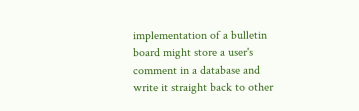implementation of a bulletin board might store a user's comment in a database and write it straight back to other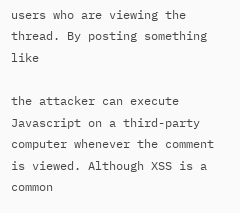users who are viewing the thread. By posting something like

the attacker can execute Javascript on a third-party computer whenever the comment is viewed. Although XSS is a common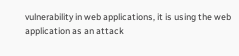vulnerability in web applications, it is using the web application as an attack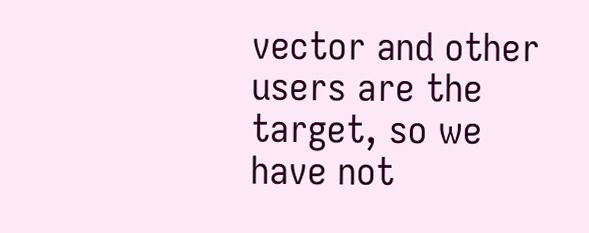vector and other users are the target, so we have not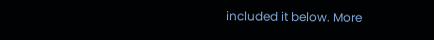included it below. More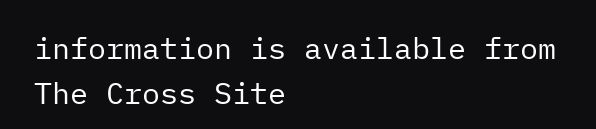information is available from The Cross Site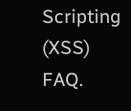Scripting (XSS) FAQ.